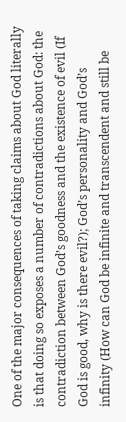One of the major consequences of taking claims about God literally is that doing so exposes a number of contradictions about God: the contradiction between God’s goodness and the existence of evil (If God is good, why is there evil?); God’s personality and God’s infinity (How can God be infinite and transcendent and still be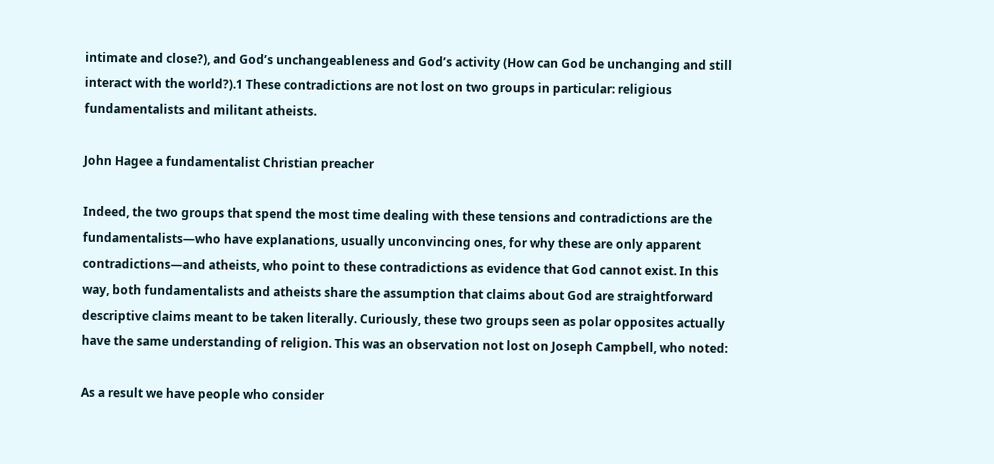intimate and close?), and God’s unchangeableness and God’s activity (How can God be unchanging and still interact with the world?).1 These contradictions are not lost on two groups in particular: religious fundamentalists and militant atheists.

John Hagee a fundamentalist Christian preacher

Indeed, the two groups that spend the most time dealing with these tensions and contradictions are the fundamentalists—who have explanations, usually unconvincing ones, for why these are only apparent contradictions—and atheists, who point to these contradictions as evidence that God cannot exist. In this way, both fundamentalists and atheists share the assumption that claims about God are straightforward descriptive claims meant to be taken literally. Curiously, these two groups seen as polar opposites actually have the same understanding of religion. This was an observation not lost on Joseph Campbell, who noted:

As a result we have people who consider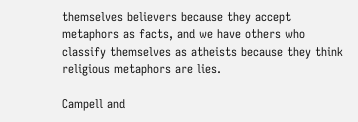themselves believers because they accept metaphors as facts, and we have others who classify themselves as atheists because they think religious metaphors are lies.

Campell and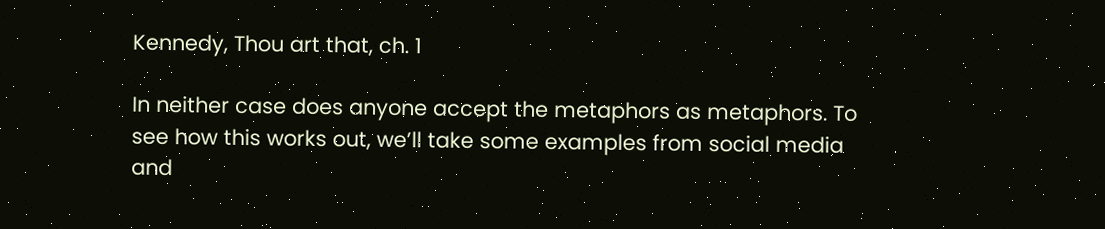Kennedy, Thou art that, ch. 1

In neither case does anyone accept the metaphors as metaphors. To see how this works out, we’ll take some examples from social media and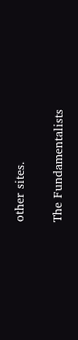other sites.

The Fundamentalists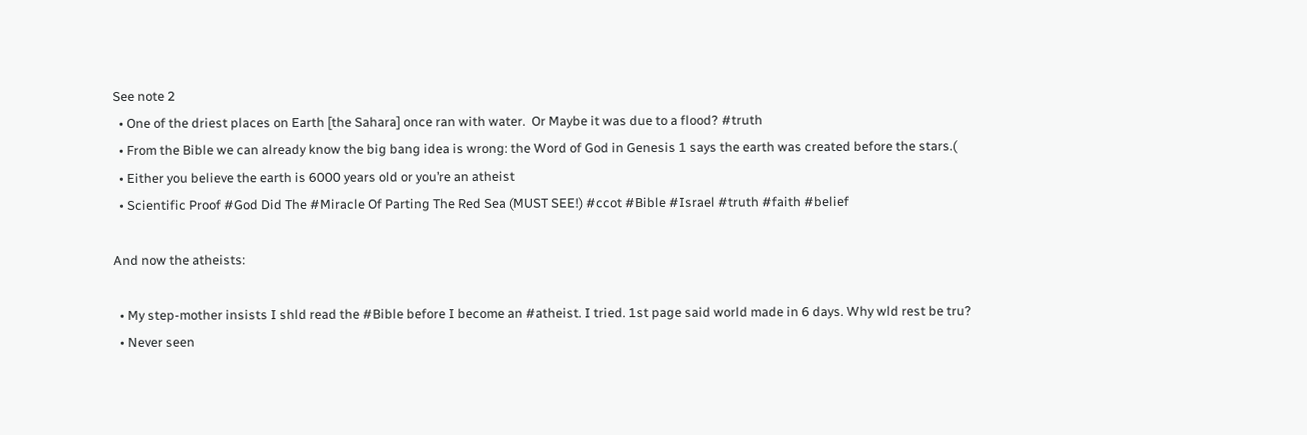See note 2
  • One of the driest places on Earth [the Sahara] once ran with water.  Or Maybe it was due to a flood? #truth
  • From the Bible we can already know the big bang idea is wrong: the Word of God in Genesis 1 says the earth was created before the stars.(
  • Either you believe the earth is 6000 years old or you’re an atheist
  • Scientific Proof #God Did The #Miracle Of Parting The Red Sea (MUST SEE!) #ccot #Bible #Israel #truth #faith #belief

And now the atheists:

  • My step-mother insists I shld read the #Bible before I become an #atheist. I tried. 1st page said world made in 6 days. Why wld rest be tru?
  • Never seen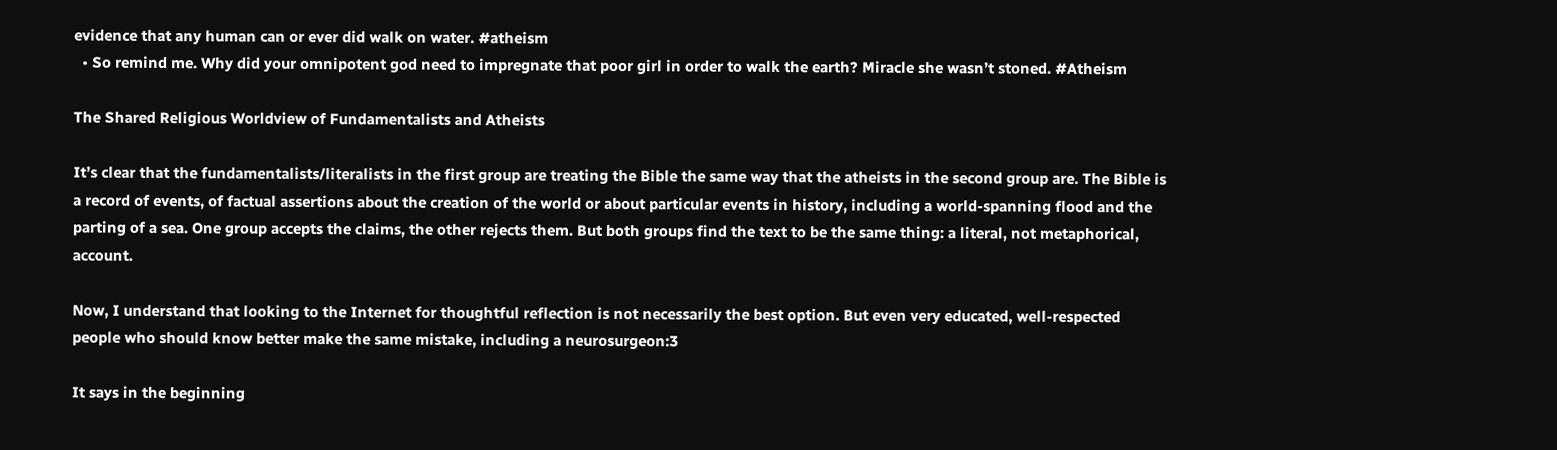evidence that any human can or ever did walk on water. #atheism
  • So remind me. Why did your omnipotent god need to impregnate that poor girl in order to walk the earth? Miracle she wasn’t stoned. #Atheism

The Shared Religious Worldview of Fundamentalists and Atheists

It’s clear that the fundamentalists/literalists in the first group are treating the Bible the same way that the atheists in the second group are. The Bible is a record of events, of factual assertions about the creation of the world or about particular events in history, including a world-spanning flood and the parting of a sea. One group accepts the claims, the other rejects them. But both groups find the text to be the same thing: a literal, not metaphorical, account.

Now, I understand that looking to the Internet for thoughtful reflection is not necessarily the best option. But even very educated, well-respected people who should know better make the same mistake, including a neurosurgeon:3

It says in the beginning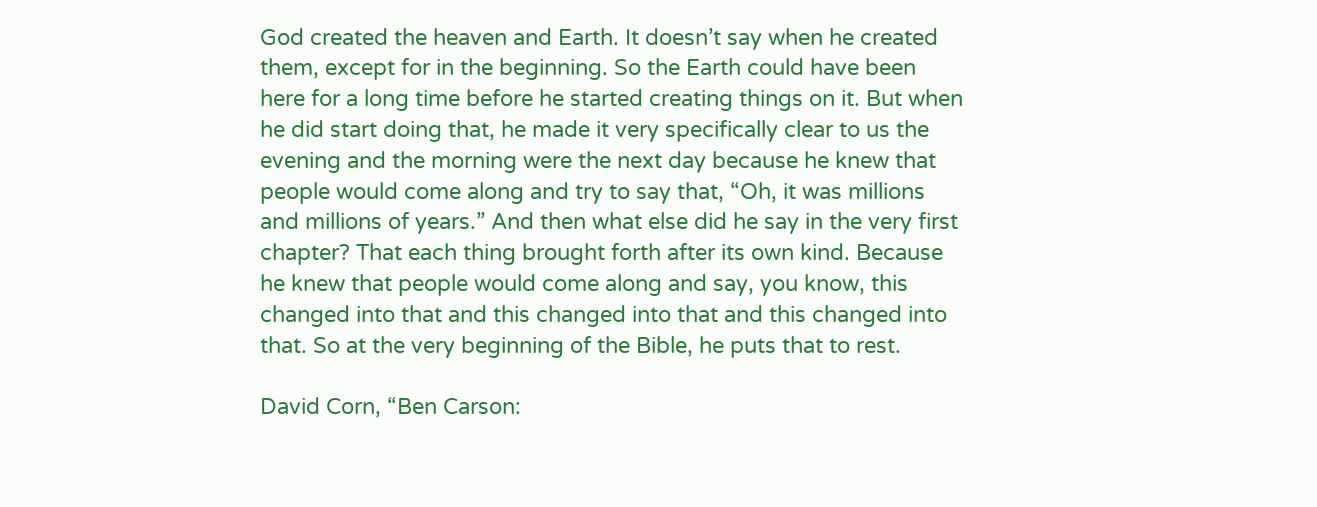God created the heaven and Earth. It doesn’t say when he created them, except for in the beginning. So the Earth could have been here for a long time before he started creating things on it. But when he did start doing that, he made it very specifically clear to us the evening and the morning were the next day because he knew that people would come along and try to say that, “Oh, it was millions and millions of years.” And then what else did he say in the very first chapter? That each thing brought forth after its own kind. Because he knew that people would come along and say, you know, this changed into that and this changed into that and this changed into that. So at the very beginning of the Bible, he puts that to rest.

David Corn, “Ben Carson: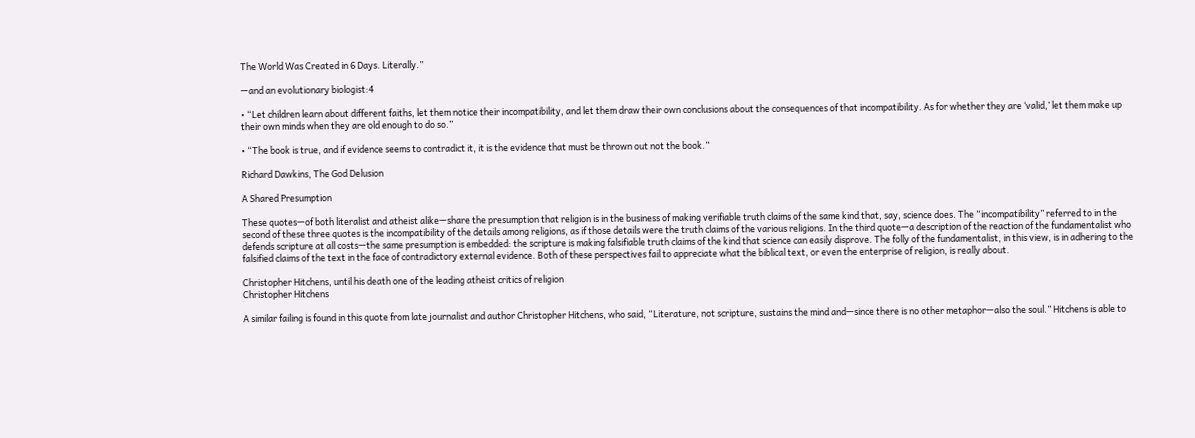The World Was Created in 6 Days. Literally.”

—and an evolutionary biologist:4

• “Let children learn about different faiths, let them notice their incompatibility, and let them draw their own conclusions about the consequences of that incompatibility. As for whether they are ‘valid,’ let them make up their own minds when they are old enough to do so.”

• “The book is true, and if evidence seems to contradict it, it is the evidence that must be thrown out not the book.”

Richard Dawkins, The God Delusion

A Shared Presumption

These quotes—of both literalist and atheist alike—share the presumption that religion is in the business of making verifiable truth claims of the same kind that, say, science does. The “incompatibility” referred to in the second of these three quotes is the incompatibility of the details among religions, as if those details were the truth claims of the various religions. In the third quote—a description of the reaction of the fundamentalist who defends scripture at all costs—the same presumption is embedded: the scripture is making falsifiable truth claims of the kind that science can easily disprove. The folly of the fundamentalist, in this view, is in adhering to the falsified claims of the text in the face of contradictory external evidence. Both of these perspectives fail to appreciate what the biblical text, or even the enterprise of religion, is really about.

Christopher Hitchens, until his death one of the leading atheist critics of religion
Christopher Hitchens

A similar failing is found in this quote from late journalist and author Christopher Hitchens, who said, “Literature, not scripture, sustains the mind and—since there is no other metaphor—also the soul.” Hitchens is able to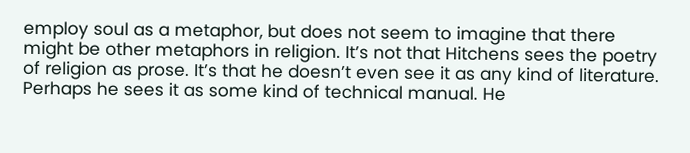employ soul as a metaphor, but does not seem to imagine that there might be other metaphors in religion. It’s not that Hitchens sees the poetry of religion as prose. It’s that he doesn’t even see it as any kind of literature. Perhaps he sees it as some kind of technical manual. He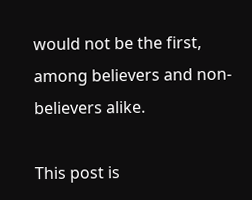would not be the first, among believers and non-believers alike.

This post is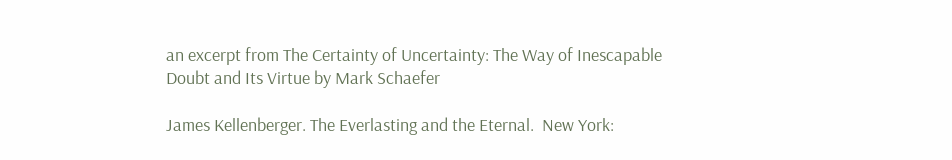an excerpt from The Certainty of Uncertainty: The Way of Inescapable Doubt and Its Virtue by Mark Schaefer

James Kellenberger. The Everlasting and the Eternal.  New York: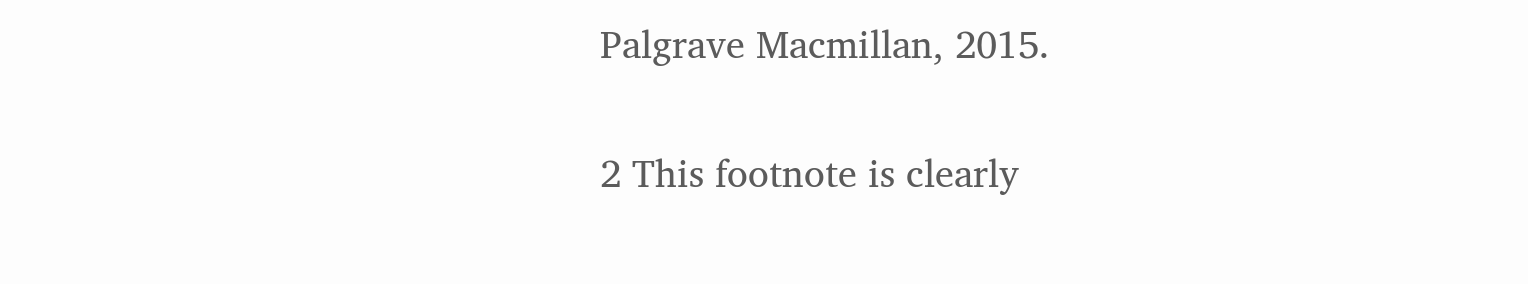Palgrave Macmillan, 2015.

2 This footnote is clearly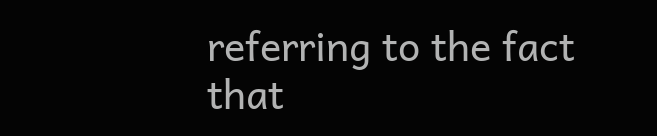referring to the fact that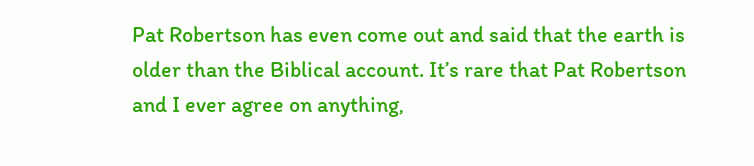Pat Robertson has even come out and said that the earth is older than the Biblical account. It’s rare that Pat Robertson and I ever agree on anything,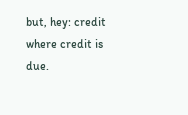but, hey: credit where credit is due.